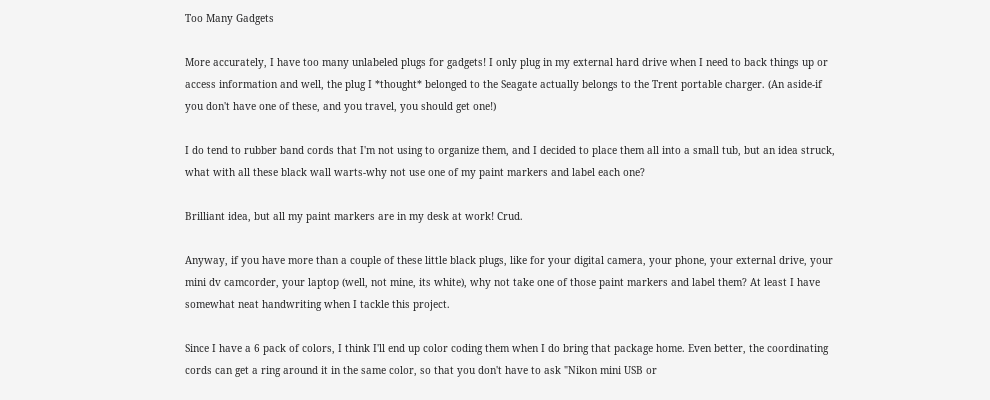Too Many Gadgets

More accurately, I have too many unlabeled plugs for gadgets! I only plug in my external hard drive when I need to back things up or access information and well, the plug I *thought* belonged to the Seagate actually belongs to the Trent portable charger. (An aside-if you don't have one of these, and you travel, you should get one!)

I do tend to rubber band cords that I'm not using to organize them, and I decided to place them all into a small tub, but an idea struck, what with all these black wall warts-why not use one of my paint markers and label each one?

Brilliant idea, but all my paint markers are in my desk at work! Crud.

Anyway, if you have more than a couple of these little black plugs, like for your digital camera, your phone, your external drive, your mini dv camcorder, your laptop (well, not mine, its white), why not take one of those paint markers and label them? At least I have somewhat neat handwriting when I tackle this project.

Since I have a 6 pack of colors, I think I'll end up color coding them when I do bring that package home. Even better, the coordinating cords can get a ring around it in the same color, so that you don't have to ask "Nikon mini USB or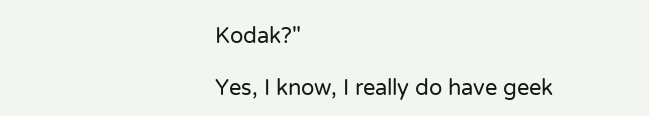Kodak?"

Yes, I know, I really do have geek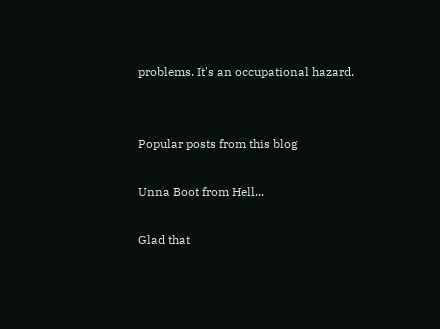problems. It's an occupational hazard.


Popular posts from this blog

Unna Boot from Hell...

Glad that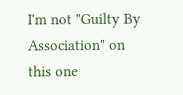I'm not "Guilty By Association" on this one